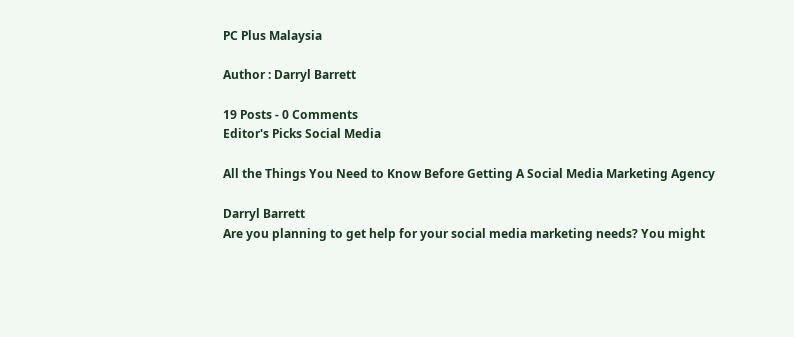PC Plus Malaysia

Author : Darryl Barrett

19 Posts - 0 Comments
Editor's Picks Social Media

All the Things You Need to Know Before Getting A Social Media Marketing Agency

Darryl Barrett
Are you planning to get help for your social media marketing needs? You might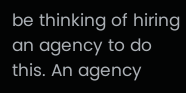be thinking of hiring an agency to do this. An agency